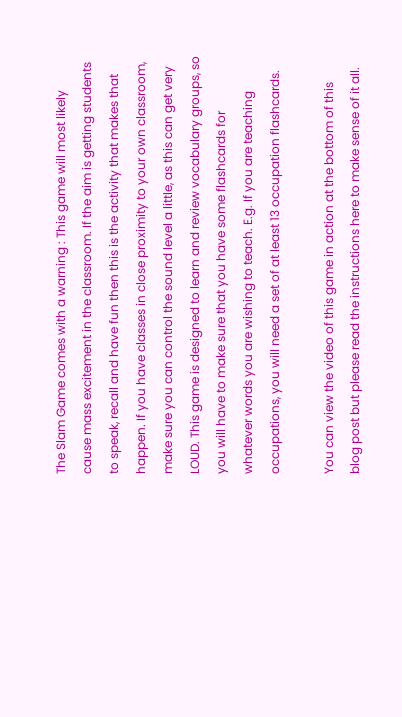The Slam Game comes with a warning : This game will most likely cause mass excitement in the classroom. If the aim is getting students to speak, recall and have fun then this is the activity that makes that happen. If you have classes in close proximity to your own classroom,  make sure you can control the sound level a little, as this can get very LOUD. This game is designed to learn and review vocabulary groups, so you will have to make sure that you have some flashcards for whatever words you are wishing to teach. E.g. If you are teaching occupations, you will need a set of at least 13 occupation flashcards.

You can view the video of this game in action at the bottom of this blog post but please read the instructions here to make sense of it all.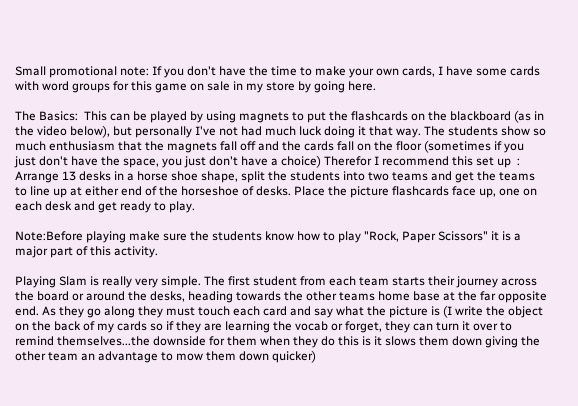Small promotional note: If you don't have the time to make your own cards, I have some cards with word groups for this game on sale in my store by going here.

The Basics:  This can be played by using magnets to put the flashcards on the blackboard (as in the video below), but personally I've not had much luck doing it that way. The students show so much enthusiasm that the magnets fall off and the cards fall on the floor (sometimes if you just don't have the space, you just don't have a choice) Therefor I recommend this set up  : Arrange 13 desks in a horse shoe shape, split the students into two teams and get the teams to line up at either end of the horseshoe of desks. Place the picture flashcards face up, one on each desk and get ready to play.

Note:Before playing make sure the students know how to play "Rock, Paper Scissors" it is a major part of this activity.

Playing Slam is really very simple. The first student from each team starts their journey across the board or around the desks, heading towards the other teams home base at the far opposite end. As they go along they must touch each card and say what the picture is (I write the object on the back of my cards so if they are learning the vocab or forget, they can turn it over to remind themselves...the downside for them when they do this is it slows them down giving the other team an advantage to mow them down quicker)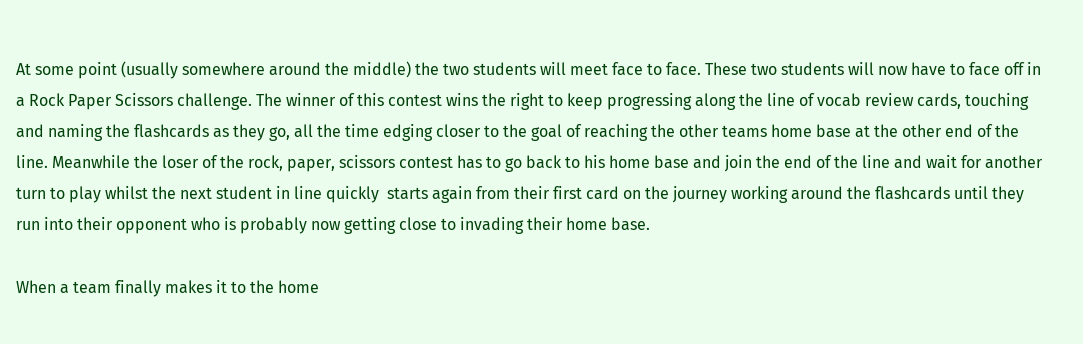At some point (usually somewhere around the middle) the two students will meet face to face. These two students will now have to face off in a Rock Paper Scissors challenge. The winner of this contest wins the right to keep progressing along the line of vocab review cards, touching and naming the flashcards as they go, all the time edging closer to the goal of reaching the other teams home base at the other end of the line. Meanwhile the loser of the rock, paper, scissors contest has to go back to his home base and join the end of the line and wait for another turn to play whilst the next student in line quickly  starts again from their first card on the journey working around the flashcards until they run into their opponent who is probably now getting close to invading their home base.

When a team finally makes it to the home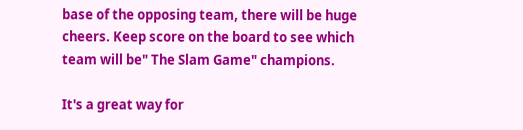base of the opposing team, there will be huge cheers. Keep score on the board to see which team will be" The Slam Game" champions.

It's a great way for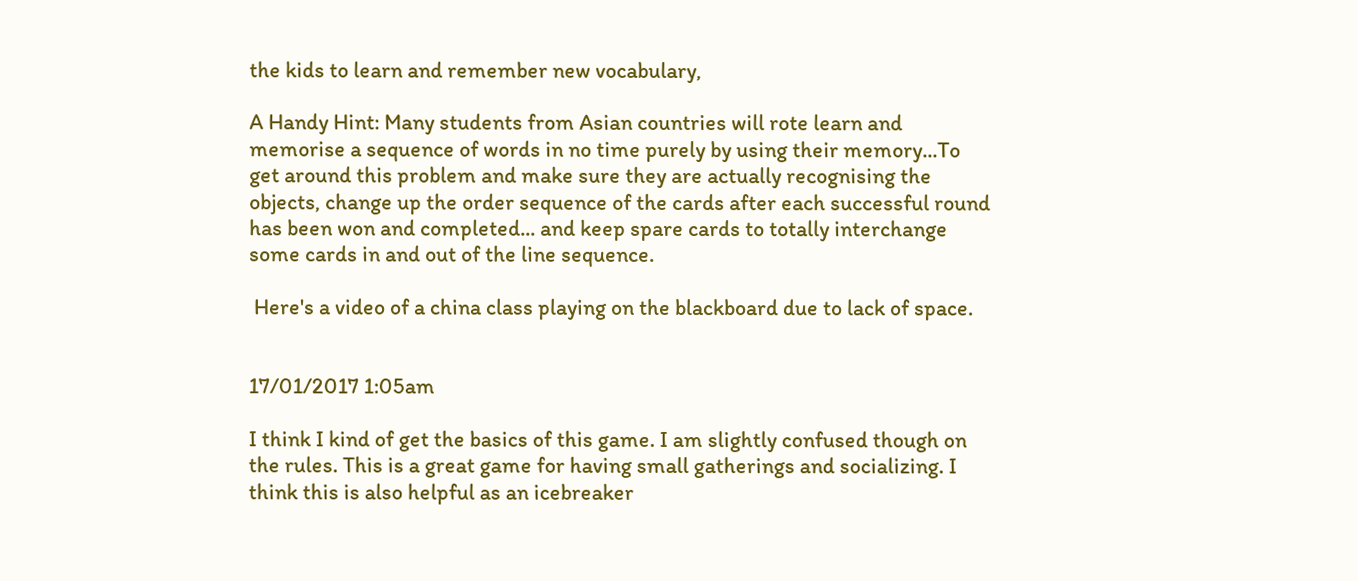the kids to learn and remember new vocabulary,

A Handy Hint: Many students from Asian countries will rote learn and memorise a sequence of words in no time purely by using their memory...To get around this problem and make sure they are actually recognising the objects, change up the order sequence of the cards after each successful round has been won and completed... and keep spare cards to totally interchange some cards in and out of the line sequence.

 Here's a video of a china class playing on the blackboard due to lack of space.


17/01/2017 1:05am

I think I kind of get the basics of this game. I am slightly confused though on the rules. This is a great game for having small gatherings and socializing. I think this is also helpful as an icebreaker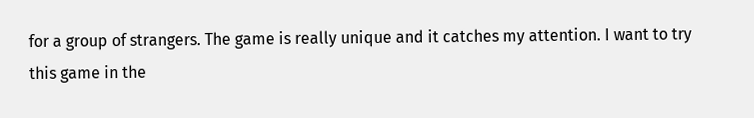for a group of strangers. The game is really unique and it catches my attention. I want to try this game in the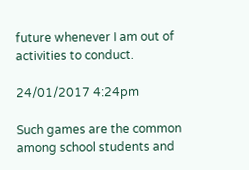future whenever I am out of activities to conduct.

24/01/2017 4:24pm

Such games are the common among school students and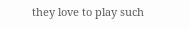they love to play such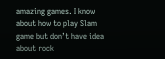amazing games. I know about how to play Slam game but don’t have idea about rock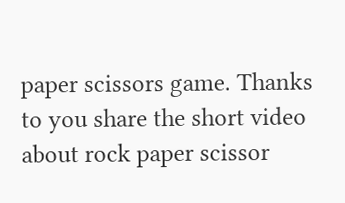paper scissors game. Thanks to you share the short video about rock paper scissor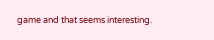game and that seems interesting.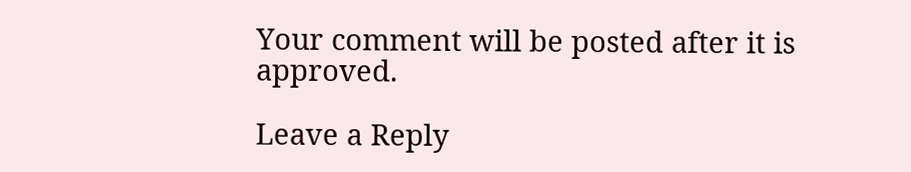Your comment will be posted after it is approved.

Leave a Reply